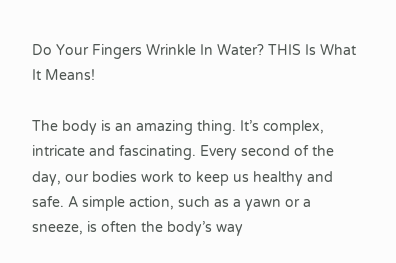Do Your Fingers Wrinkle In Water? THIS Is What It Means!

The body is an amazing thing. It’s complex, intricate and fascinating. Every second of the day, our bodies work to keep us healthy and safe. A simple action, such as a yawn or a sneeze, is often the body’s way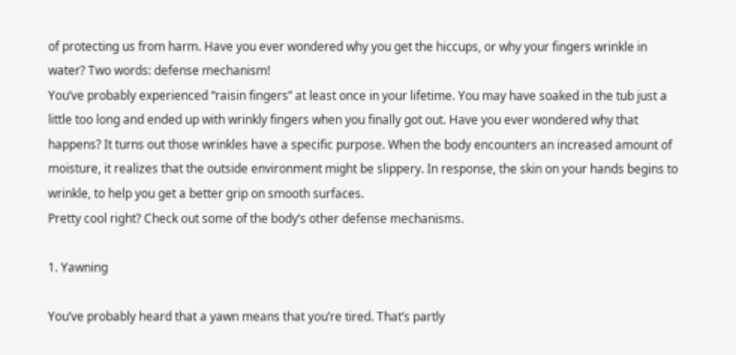of protecting us from harm. Have you ever wondered why you get the hiccups, or why your fingers wrinkle in water? Two words: defense mechanism!
You’ve probably experienced “raisin fingers” at least once in your lifetime. You may have soaked in the tub just a little too long and ended up with wrinkly fingers when you finally got out. Have you ever wondered why that happens? It turns out those wrinkles have a specific purpose. When the body encounters an increased amount of moisture, it realizes that the outside environment might be slippery. In response, the skin on your hands begins to wrinkle, to help you get a better grip on smooth surfaces.
Pretty cool right? Check out some of the body’s other defense mechanisms.

1. Yawning

You’ve probably heard that a yawn means that you’re tired. That’s partly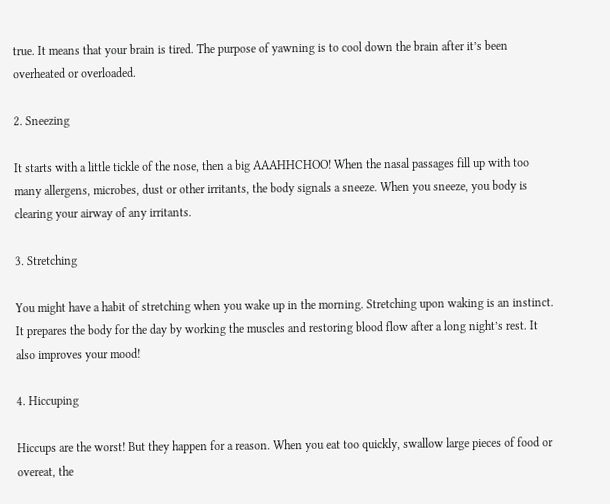true. It means that your brain is tired. The purpose of yawning is to cool down the brain after it’s been overheated or overloaded.

2. Sneezing

It starts with a little tickle of the nose, then a big AAAHHCHOO! When the nasal passages fill up with too many allergens, microbes, dust or other irritants, the body signals a sneeze. When you sneeze, you body is clearing your airway of any irritants.

3. Stretching

You might have a habit of stretching when you wake up in the morning. Stretching upon waking is an instinct. It prepares the body for the day by working the muscles and restoring blood flow after a long night’s rest. It also improves your mood!

4. Hiccuping

Hiccups are the worst! But they happen for a reason. When you eat too quickly, swallow large pieces of food or overeat, the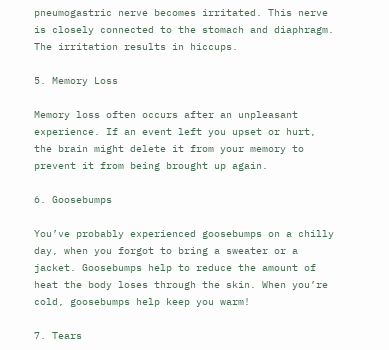pneumogastric nerve becomes irritated. This nerve is closely connected to the stomach and diaphragm. The irritation results in hiccups.

5. Memory Loss

Memory loss often occurs after an unpleasant experience. If an event left you upset or hurt, the brain might delete it from your memory to prevent it from being brought up again.

6. Goosebumps

You’ve probably experienced goosebumps on a chilly day, when you forgot to bring a sweater or a jacket. Goosebumps help to reduce the amount of heat the body loses through the skin. When you’re cold, goosebumps help keep you warm!

7. Tears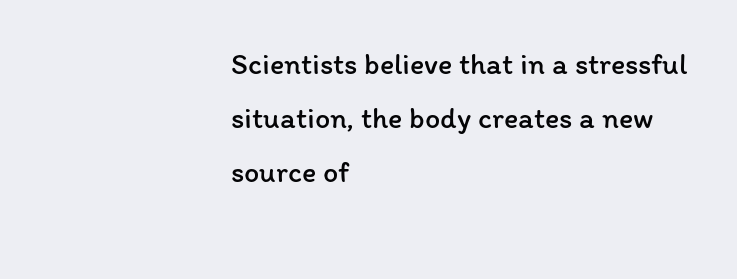Scientists believe that in a stressful situation, the body creates a new source of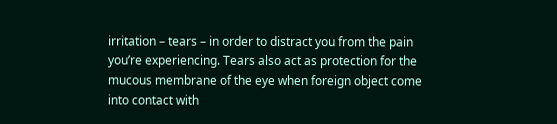irritation – tears – in order to distract you from the pain you’re experiencing. Tears also act as protection for the mucous membrane of the eye when foreign object come into contact with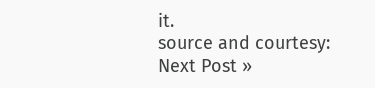it.
source and courtesy:
Next Post »